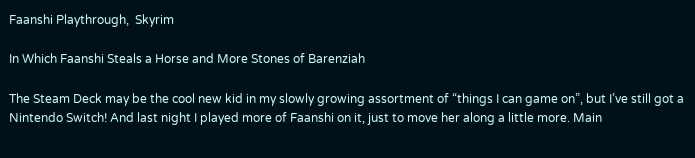Faanshi Playthrough,  Skyrim

In Which Faanshi Steals a Horse and More Stones of Barenziah

The Steam Deck may be the cool new kid in my slowly growing assortment of “things I can game on”, but I’ve still got a Nintendo Switch! And last night I played more of Faanshi on it, just to move her along a little more. Main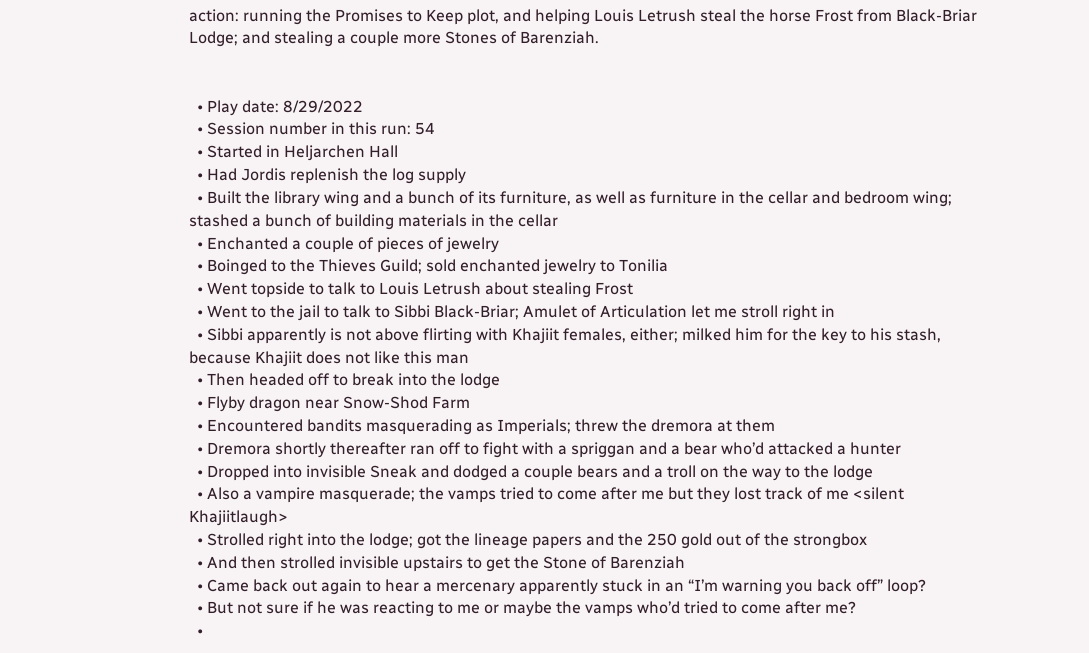action: running the Promises to Keep plot, and helping Louis Letrush steal the horse Frost from Black-Briar Lodge; and stealing a couple more Stones of Barenziah.


  • Play date: 8/29/2022
  • Session number in this run: 54
  • Started in Heljarchen Hall
  • Had Jordis replenish the log supply
  • Built the library wing and a bunch of its furniture, as well as furniture in the cellar and bedroom wing; stashed a bunch of building materials in the cellar
  • Enchanted a couple of pieces of jewelry
  • Boinged to the Thieves Guild; sold enchanted jewelry to Tonilia
  • Went topside to talk to Louis Letrush about stealing Frost
  • Went to the jail to talk to Sibbi Black-Briar; Amulet of Articulation let me stroll right in
  • Sibbi apparently is not above flirting with Khajiit females, either; milked him for the key to his stash, because Khajiit does not like this man
  • Then headed off to break into the lodge
  • Flyby dragon near Snow-Shod Farm
  • Encountered bandits masquerading as Imperials; threw the dremora at them
  • Dremora shortly thereafter ran off to fight with a spriggan and a bear who’d attacked a hunter
  • Dropped into invisible Sneak and dodged a couple bears and a troll on the way to the lodge
  • Also a vampire masquerade; the vamps tried to come after me but they lost track of me <silent Khajiitlaugh>
  • Strolled right into the lodge; got the lineage papers and the 250 gold out of the strongbox
  • And then strolled invisible upstairs to get the Stone of Barenziah
  • Came back out again to hear a mercenary apparently stuck in an “I’m warning you back off” loop?
  • But not sure if he was reacting to me or maybe the vamps who’d tried to come after me?
  •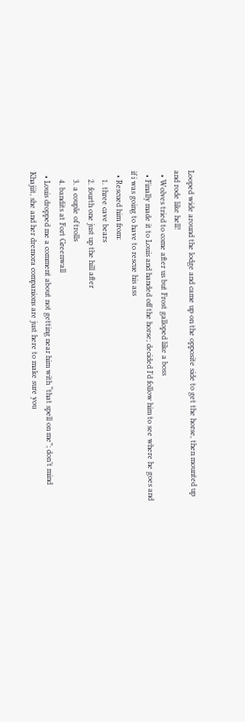Looped wide around the lodge and came up on the opposite side to get the horse, then mounted up and rode like hell!
  • Wolves tried to come after us but Frost galloped like a boss
  • Finally made it to Louis and handed off the horse; decided I’d follow him to see where he goes and if i was going to have to rescue his ass
  • Rescued him from:
    1. three cave bears
    2. fourth one just up the hill after
    3. a couple of trolls
    4. bandits at Fort Greenwall
  • Louis dropped me a comment about not getting near him with “that spell on me”; don’t mind Khajiit, she and her dremora companions are just here to make sure you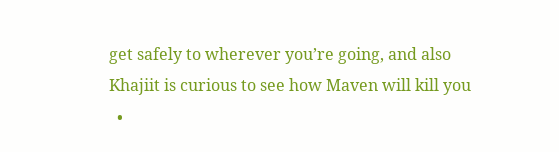get safely to wherever you’re going, and also Khajiit is curious to see how Maven will kill you
  •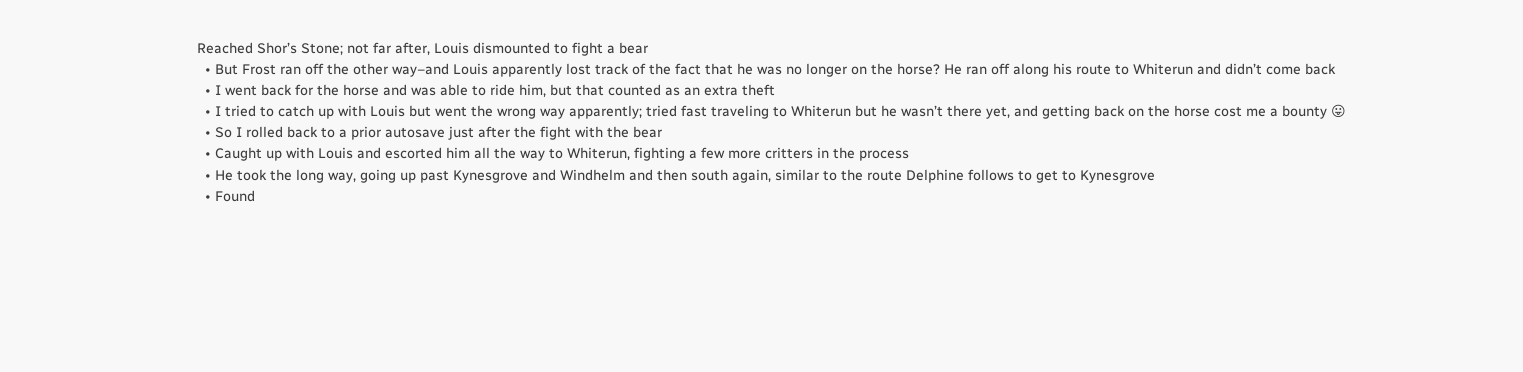Reached Shor’s Stone; not far after, Louis dismounted to fight a bear
  • But Frost ran off the other way–and Louis apparently lost track of the fact that he was no longer on the horse? He ran off along his route to Whiterun and didn’t come back
  • I went back for the horse and was able to ride him, but that counted as an extra theft
  • I tried to catch up with Louis but went the wrong way apparently; tried fast traveling to Whiterun but he wasn’t there yet, and getting back on the horse cost me a bounty 😛
  • So I rolled back to a prior autosave just after the fight with the bear
  • Caught up with Louis and escorted him all the way to Whiterun, fighting a few more critters in the process
  • He took the long way, going up past Kynesgrove and Windhelm and then south again, similar to the route Delphine follows to get to Kynesgrove
  • Found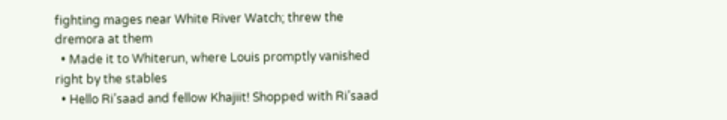fighting mages near White River Watch; threw the dremora at them
  • Made it to Whiterun, where Louis promptly vanished right by the stables
  • Hello Ri’saad and fellow Khajiit! Shopped with Ri’saad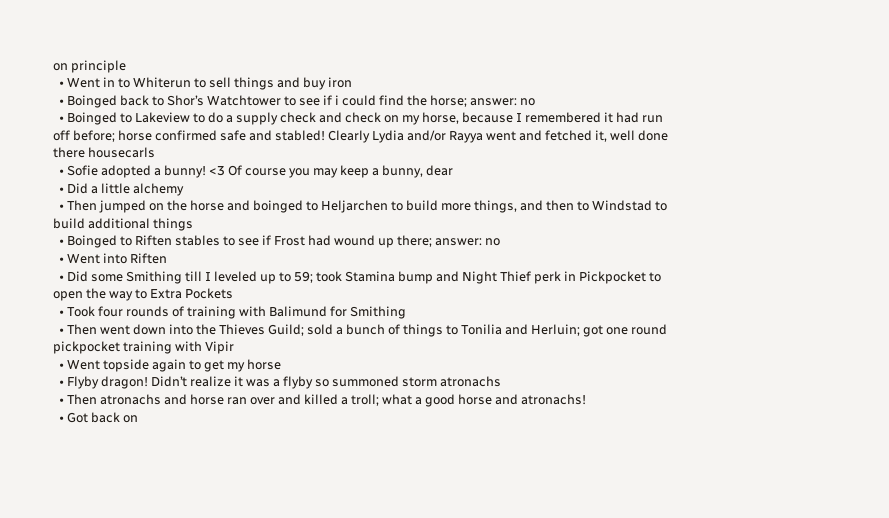on principle
  • Went in to Whiterun to sell things and buy iron
  • Boinged back to Shor’s Watchtower to see if i could find the horse; answer: no
  • Boinged to Lakeview to do a supply check and check on my horse, because I remembered it had run off before; horse confirmed safe and stabled! Clearly Lydia and/or Rayya went and fetched it, well done there housecarls
  • Sofie adopted a bunny! <3 Of course you may keep a bunny, dear
  • Did a little alchemy
  • Then jumped on the horse and boinged to Heljarchen to build more things, and then to Windstad to build additional things
  • Boinged to Riften stables to see if Frost had wound up there; answer: no
  • Went into Riften
  • Did some Smithing till I leveled up to 59; took Stamina bump and Night Thief perk in Pickpocket to open the way to Extra Pockets
  • Took four rounds of training with Balimund for Smithing
  • Then went down into the Thieves Guild; sold a bunch of things to Tonilia and Herluin; got one round pickpocket training with Vipir
  • Went topside again to get my horse
  • Flyby dragon! Didn’t realize it was a flyby so summoned storm atronachs
  • Then atronachs and horse ran over and killed a troll; what a good horse and atronachs!
  • Got back on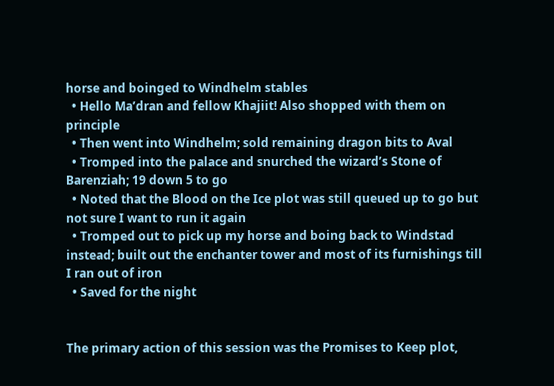horse and boinged to Windhelm stables
  • Hello Ma’dran and fellow Khajiit! Also shopped with them on principle
  • Then went into Windhelm; sold remaining dragon bits to Aval
  • Tromped into the palace and snurched the wizard’s Stone of Barenziah; 19 down 5 to go
  • Noted that the Blood on the Ice plot was still queued up to go but not sure I want to run it again
  • Tromped out to pick up my horse and boing back to Windstad instead; built out the enchanter tower and most of its furnishings till I ran out of iron
  • Saved for the night


The primary action of this session was the Promises to Keep plot,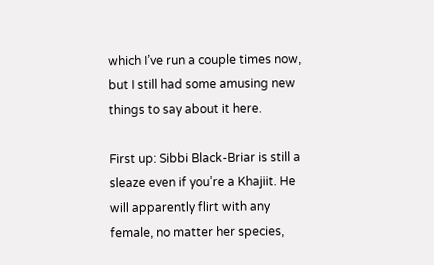which I’ve run a couple times now, but I still had some amusing new things to say about it here.

First up: Sibbi Black-Briar is still a sleaze even if you’re a Khajiit. He will apparently flirt with any female, no matter her species,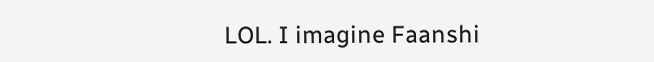LOL. I imagine Faanshi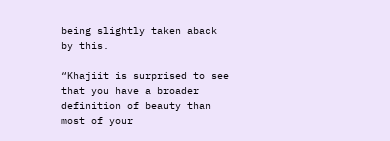being slightly taken aback by this.

“Khajiit is surprised to see that you have a broader definition of beauty than most of your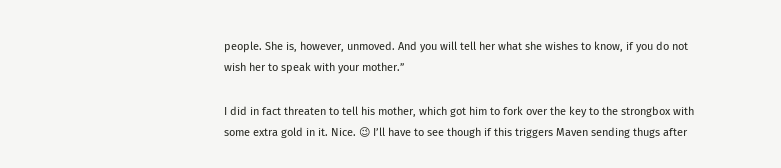people. She is, however, unmoved. And you will tell her what she wishes to know, if you do not wish her to speak with your mother.”

I did in fact threaten to tell his mother, which got him to fork over the key to the strongbox with some extra gold in it. Nice. 😉 I’ll have to see though if this triggers Maven sending thugs after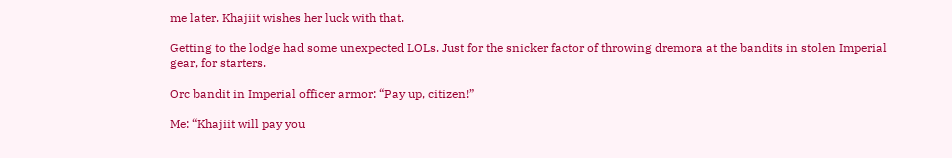me later. Khajiit wishes her luck with that.

Getting to the lodge had some unexpected LOLs. Just for the snicker factor of throwing dremora at the bandits in stolen Imperial gear, for starters.

Orc bandit in Imperial officer armor: “Pay up, citizen!”

Me: “Khajiit will pay you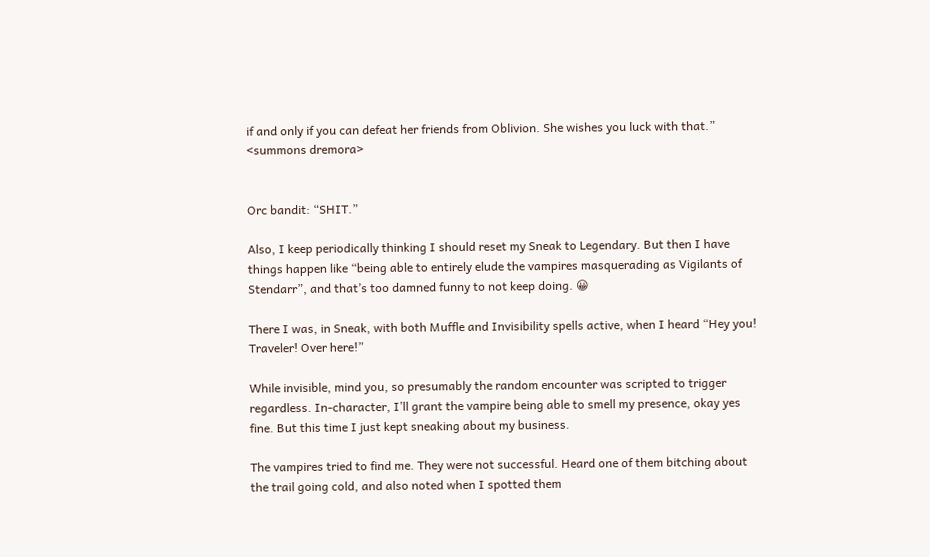if and only if you can defeat her friends from Oblivion. She wishes you luck with that.” <summons dremora>


Orc bandit: “SHIT.”

Also, I keep periodically thinking I should reset my Sneak to Legendary. But then I have things happen like “being able to entirely elude the vampires masquerading as Vigilants of Stendarr”, and that’s too damned funny to not keep doing. 😀

There I was, in Sneak, with both Muffle and Invisibility spells active, when I heard “Hey you! Traveler! Over here!”

While invisible, mind you, so presumably the random encounter was scripted to trigger regardless. In-character, I’ll grant the vampire being able to smell my presence, okay yes fine. But this time I just kept sneaking about my business.

The vampires tried to find me. They were not successful. Heard one of them bitching about the trail going cold, and also noted when I spotted them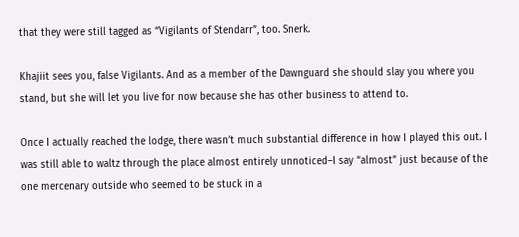that they were still tagged as “Vigilants of Stendarr”, too. Snerk.

Khajiit sees you, false Vigilants. And as a member of the Dawnguard she should slay you where you stand, but she will let you live for now because she has other business to attend to.

Once I actually reached the lodge, there wasn’t much substantial difference in how I played this out. I was still able to waltz through the place almost entirely unnoticed–I say “almost” just because of the one mercenary outside who seemed to be stuck in a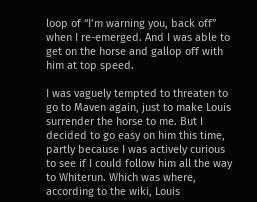loop of “I’m warning you, back off” when I re-emerged. And I was able to get on the horse and gallop off with him at top speed.

I was vaguely tempted to threaten to go to Maven again, just to make Louis surrender the horse to me. But I decided to go easy on him this time, partly because I was actively curious to see if I could follow him all the way to Whiterun. Which was where, according to the wiki, Louis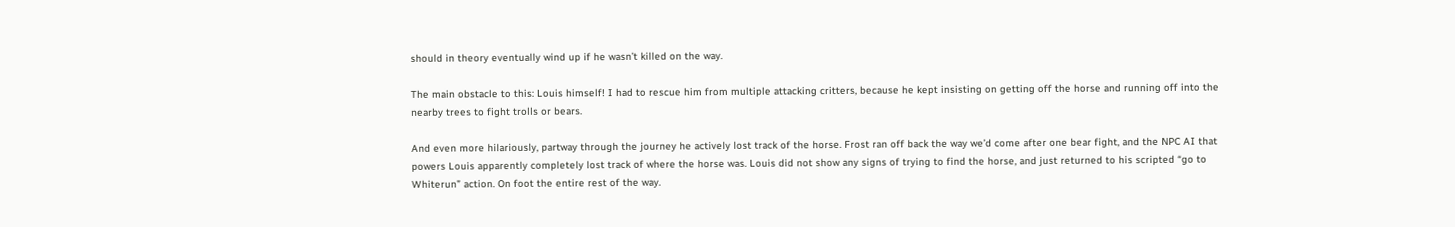should in theory eventually wind up if he wasn’t killed on the way.

The main obstacle to this: Louis himself! I had to rescue him from multiple attacking critters, because he kept insisting on getting off the horse and running off into the nearby trees to fight trolls or bears.

And even more hilariously, partway through the journey he actively lost track of the horse. Frost ran off back the way we’d come after one bear fight, and the NPC AI that powers Louis apparently completely lost track of where the horse was. Louis did not show any signs of trying to find the horse, and just returned to his scripted “go to Whiterun” action. On foot the entire rest of the way.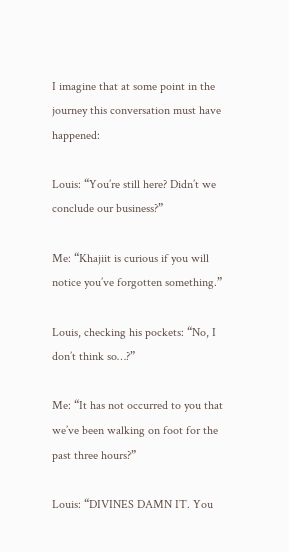I imagine that at some point in the journey this conversation must have happened:

Louis: “You’re still here? Didn’t we conclude our business?”

Me: “Khajiit is curious if you will notice you’ve forgotten something.”

Louis, checking his pockets: “No, I don’t think so…?”

Me: “It has not occurred to you that we’ve been walking on foot for the past three hours?”

Louis: “DIVINES DAMN IT. You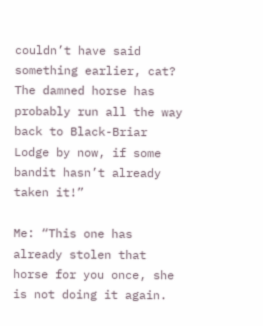couldn’t have said something earlier, cat? The damned horse has probably run all the way back to Black-Briar Lodge by now, if some bandit hasn’t already taken it!”

Me: “This one has already stolen that horse for you once, she is not doing it again.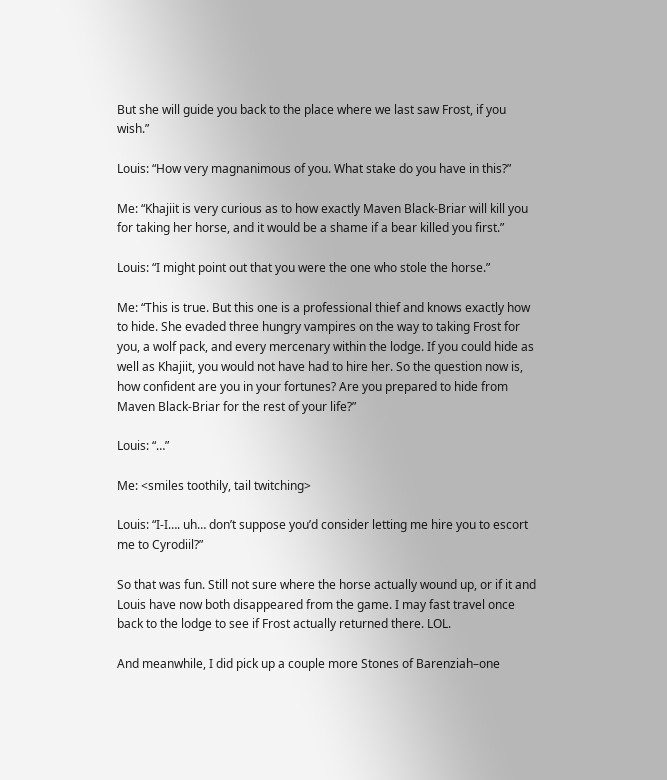But she will guide you back to the place where we last saw Frost, if you wish.”

Louis: “How very magnanimous of you. What stake do you have in this?”

Me: “Khajiit is very curious as to how exactly Maven Black-Briar will kill you for taking her horse, and it would be a shame if a bear killed you first.”

Louis: “I might point out that you were the one who stole the horse.”

Me: “This is true. But this one is a professional thief and knows exactly how to hide. She evaded three hungry vampires on the way to taking Frost for you, a wolf pack, and every mercenary within the lodge. If you could hide as well as Khajiit, you would not have had to hire her. So the question now is, how confident are you in your fortunes? Are you prepared to hide from Maven Black-Briar for the rest of your life?”

Louis: “…”

Me: <smiles toothily, tail twitching>

Louis: “I-I…. uh… don’t suppose you’d consider letting me hire you to escort me to Cyrodiil?”

So that was fun. Still not sure where the horse actually wound up, or if it and Louis have now both disappeared from the game. I may fast travel once back to the lodge to see if Frost actually returned there. LOL.

And meanwhile, I did pick up a couple more Stones of Barenziah–one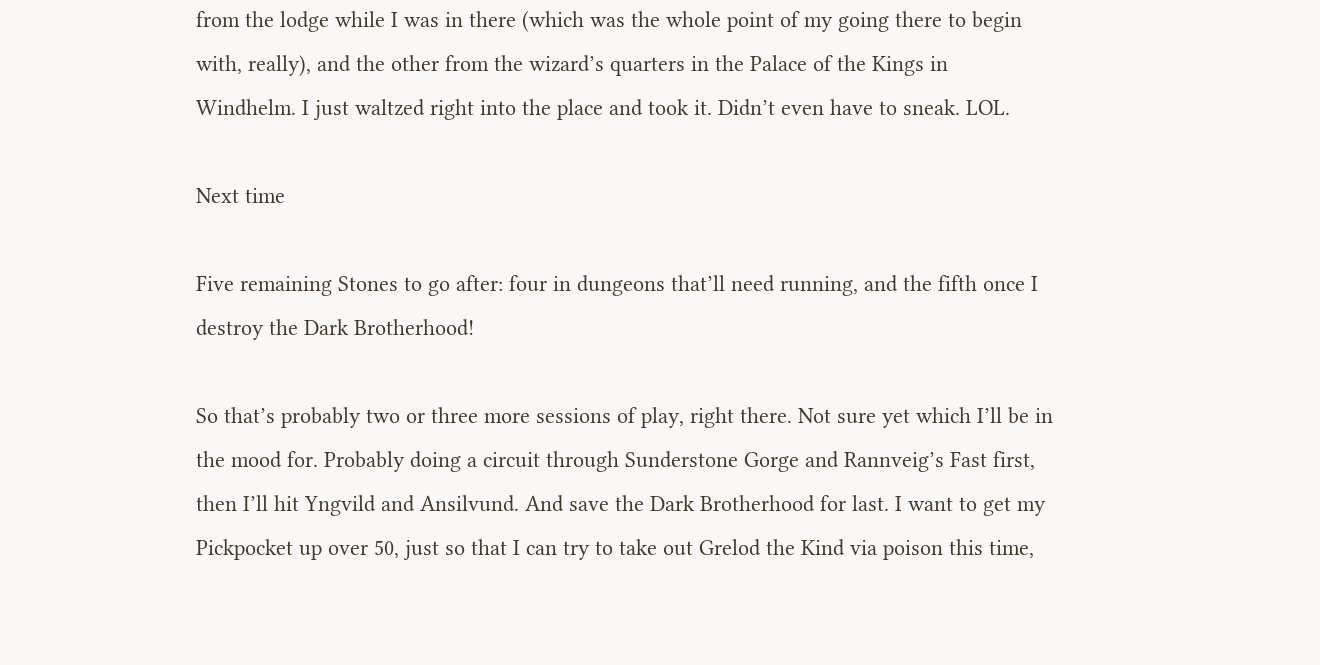from the lodge while I was in there (which was the whole point of my going there to begin with, really), and the other from the wizard’s quarters in the Palace of the Kings in Windhelm. I just waltzed right into the place and took it. Didn’t even have to sneak. LOL.

Next time

Five remaining Stones to go after: four in dungeons that’ll need running, and the fifth once I destroy the Dark Brotherhood!

So that’s probably two or three more sessions of play, right there. Not sure yet which I’ll be in the mood for. Probably doing a circuit through Sunderstone Gorge and Rannveig’s Fast first, then I’ll hit Yngvild and Ansilvund. And save the Dark Brotherhood for last. I want to get my Pickpocket up over 50, just so that I can try to take out Grelod the Kind via poison this time,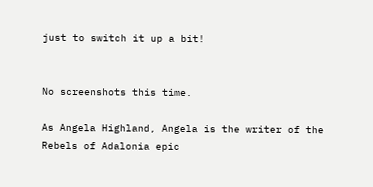just to switch it up a bit!


No screenshots this time.

As Angela Highland, Angela is the writer of the Rebels of Adalonia epic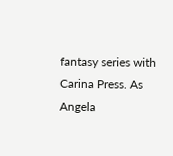fantasy series with Carina Press. As Angela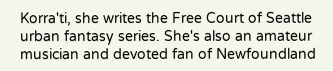Korra'ti, she writes the Free Court of Seattle urban fantasy series. She's also an amateur musician and devoted fan of Newfoundland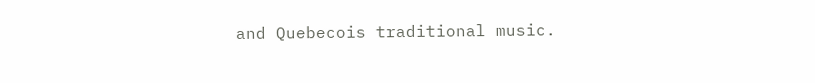and Quebecois traditional music.